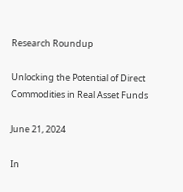Research Roundup

Unlocking the Potential of Direct Commodities in Real Asset Funds

June 21, 2024

In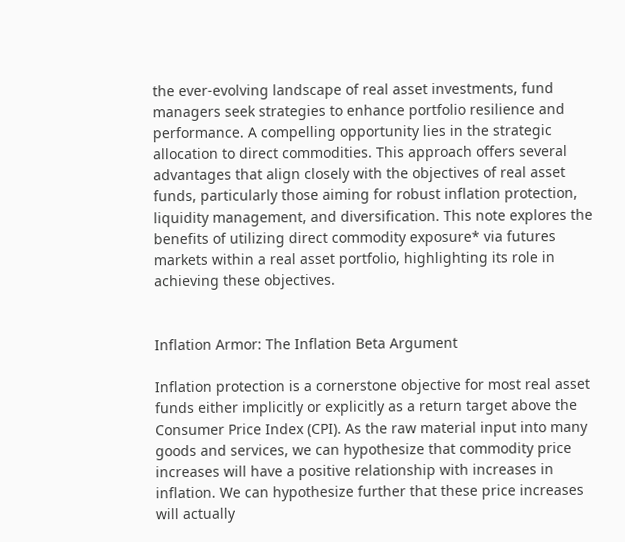the ever-evolving landscape of real asset investments, fund managers seek strategies to enhance portfolio resilience and performance. A compelling opportunity lies in the strategic allocation to direct commodities. This approach offers several advantages that align closely with the objectives of real asset funds, particularly those aiming for robust inflation protection, liquidity management, and diversification. This note explores the benefits of utilizing direct commodity exposure* via futures markets within a real asset portfolio, highlighting its role in achieving these objectives.


Inflation Armor: The Inflation Beta Argument

Inflation protection is a cornerstone objective for most real asset funds either implicitly or explicitly as a return target above the Consumer Price Index (CPI). As the raw material input into many goods and services, we can hypothesize that commodity price increases will have a positive relationship with increases in inflation. We can hypothesize further that these price increases will actually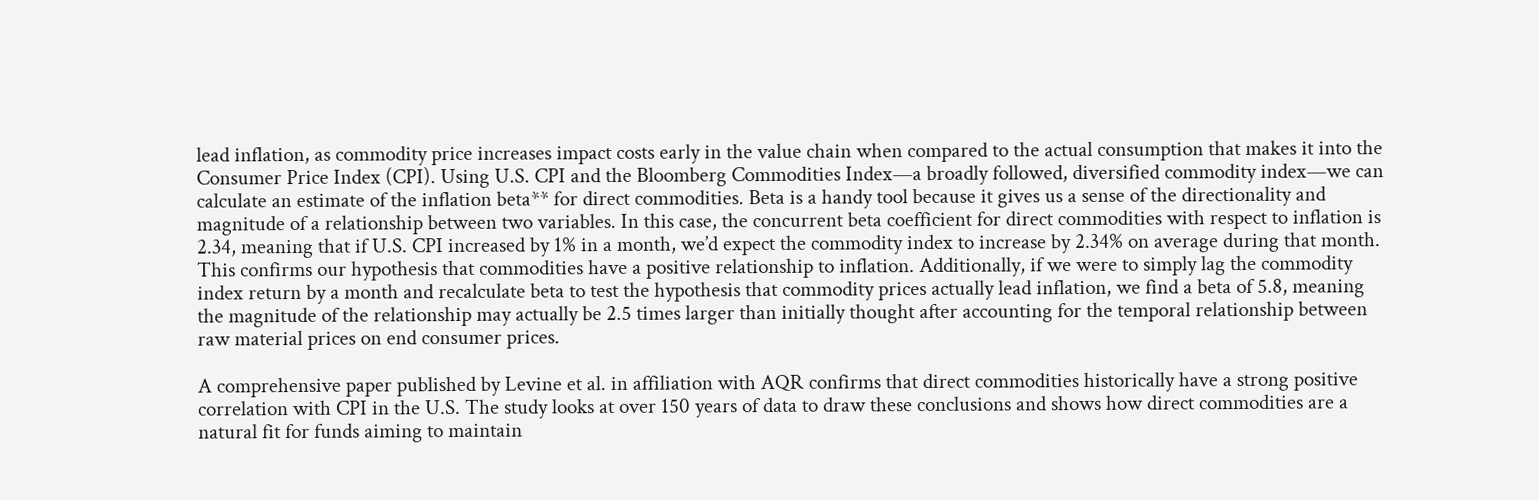lead inflation, as commodity price increases impact costs early in the value chain when compared to the actual consumption that makes it into the Consumer Price Index (CPI). Using U.S. CPI and the Bloomberg Commodities Index—a broadly followed, diversified commodity index—we can calculate an estimate of the inflation beta** for direct commodities. Beta is a handy tool because it gives us a sense of the directionality and magnitude of a relationship between two variables. In this case, the concurrent beta coefficient for direct commodities with respect to inflation is 2.34, meaning that if U.S. CPI increased by 1% in a month, we’d expect the commodity index to increase by 2.34% on average during that month. This confirms our hypothesis that commodities have a positive relationship to inflation. Additionally, if we were to simply lag the commodity index return by a month and recalculate beta to test the hypothesis that commodity prices actually lead inflation, we find a beta of 5.8, meaning the magnitude of the relationship may actually be 2.5 times larger than initially thought after accounting for the temporal relationship between raw material prices on end consumer prices.

A comprehensive paper published by Levine et al. in affiliation with AQR confirms that direct commodities historically have a strong positive correlation with CPI in the U.S. The study looks at over 150 years of data to draw these conclusions and shows how direct commodities are a natural fit for funds aiming to maintain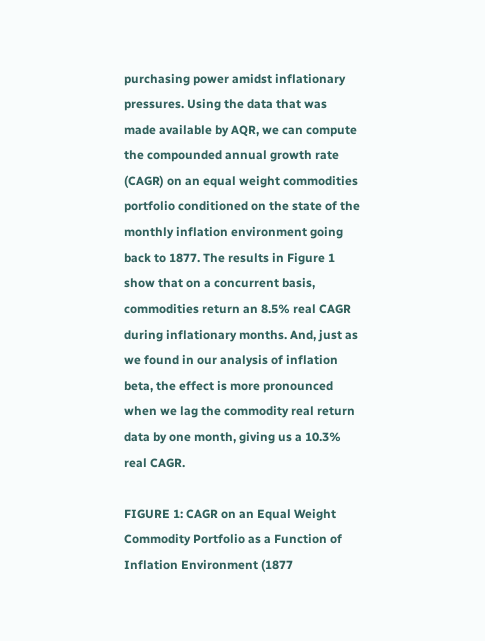purchasing power amidst inflationary pressures. Using the data that was made available by AQR, we can compute the compounded annual growth rate (CAGR) on an equal weight commodities portfolio conditioned on the state of the monthly inflation environment going back to 1877. The results in Figure 1 show that on a concurrent basis, commodities return an 8.5% real CAGR during inflationary months. And, just as we found in our analysis of inflation beta, the effect is more pronounced when we lag the commodity real return data by one month, giving us a 10.3% real CAGR.

FIGURE 1: CAGR on an Equal Weight Commodity Portfolio as a Function of Inflation Environment (1877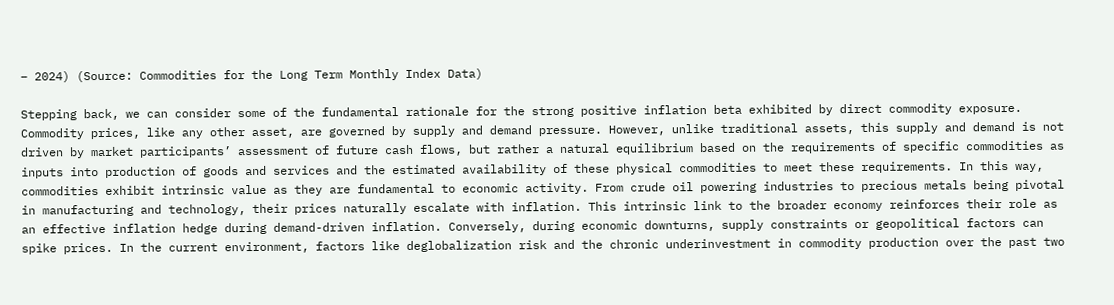– 2024) (Source: Commodities for the Long Term Monthly Index Data)

Stepping back, we can consider some of the fundamental rationale for the strong positive inflation beta exhibited by direct commodity exposure. Commodity prices, like any other asset, are governed by supply and demand pressure. However, unlike traditional assets, this supply and demand is not driven by market participants’ assessment of future cash flows, but rather a natural equilibrium based on the requirements of specific commodities as inputs into production of goods and services and the estimated availability of these physical commodities to meet these requirements. In this way, commodities exhibit intrinsic value as they are fundamental to economic activity. From crude oil powering industries to precious metals being pivotal in manufacturing and technology, their prices naturally escalate with inflation. This intrinsic link to the broader economy reinforces their role as an effective inflation hedge during demand-driven inflation. Conversely, during economic downturns, supply constraints or geopolitical factors can spike prices. In the current environment, factors like deglobalization risk and the chronic underinvestment in commodity production over the past two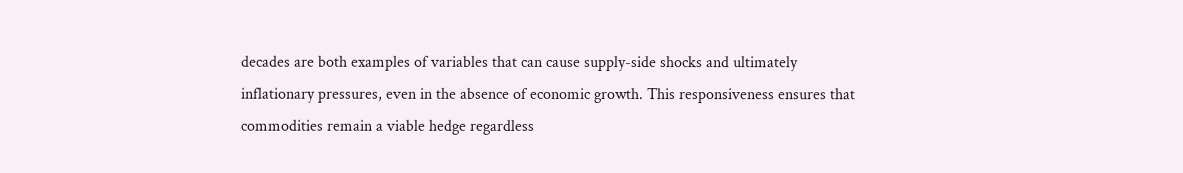decades are both examples of variables that can cause supply-side shocks and ultimately inflationary pressures, even in the absence of economic growth. This responsiveness ensures that commodities remain a viable hedge regardless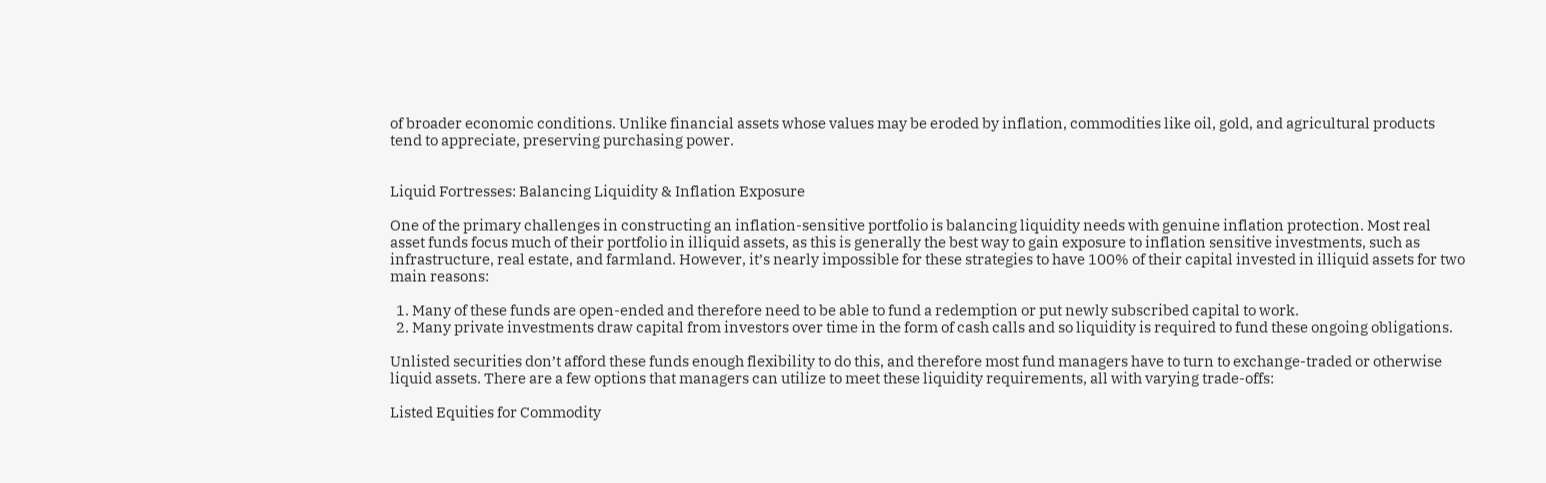of broader economic conditions. Unlike financial assets whose values may be eroded by inflation, commodities like oil, gold, and agricultural products tend to appreciate, preserving purchasing power.


Liquid Fortresses: Balancing Liquidity & Inflation Exposure

One of the primary challenges in constructing an inflation-sensitive portfolio is balancing liquidity needs with genuine inflation protection. Most real asset funds focus much of their portfolio in illiquid assets, as this is generally the best way to gain exposure to inflation sensitive investments, such as infrastructure, real estate, and farmland. However, it’s nearly impossible for these strategies to have 100% of their capital invested in illiquid assets for two main reasons:

  1. Many of these funds are open-ended and therefore need to be able to fund a redemption or put newly subscribed capital to work.
  2. Many private investments draw capital from investors over time in the form of cash calls and so liquidity is required to fund these ongoing obligations.

Unlisted securities don’t afford these funds enough flexibility to do this, and therefore most fund managers have to turn to exchange-traded or otherwise liquid assets. There are a few options that managers can utilize to meet these liquidity requirements, all with varying trade-offs:

Listed Equities for Commodity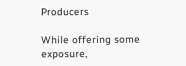Producers

While offering some exposure,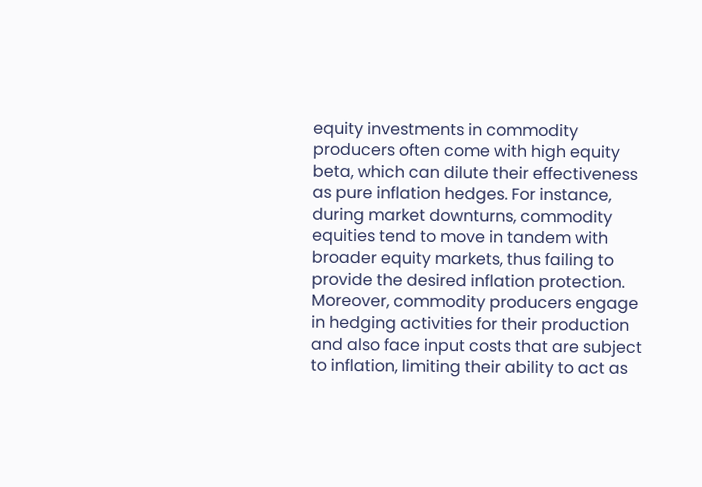equity investments in commodity producers often come with high equity beta, which can dilute their effectiveness as pure inflation hedges. For instance, during market downturns, commodity equities tend to move in tandem with broader equity markets, thus failing to provide the desired inflation protection. Moreover, commodity producers engage in hedging activities for their production and also face input costs that are subject to inflation, limiting their ability to act as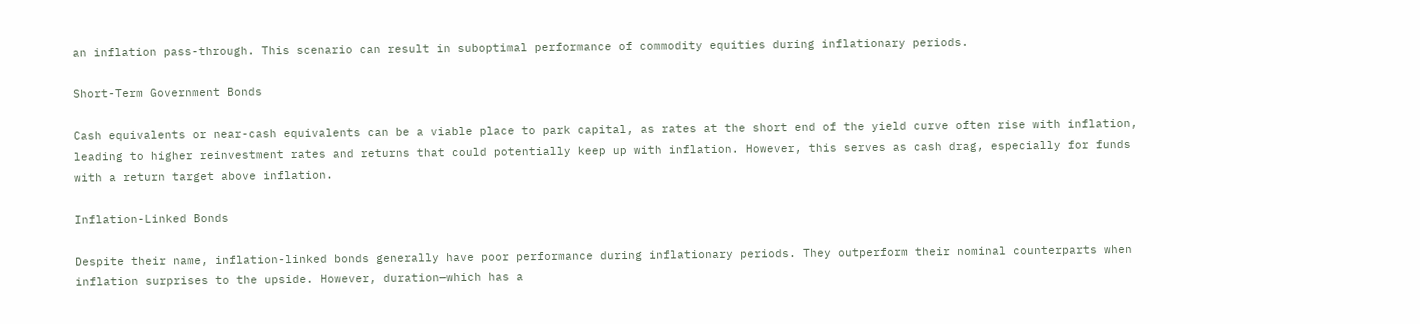an inflation pass-through. This scenario can result in suboptimal performance of commodity equities during inflationary periods.

Short-Term Government Bonds

Cash equivalents or near-cash equivalents can be a viable place to park capital, as rates at the short end of the yield curve often rise with inflation, leading to higher reinvestment rates and returns that could potentially keep up with inflation. However, this serves as cash drag, especially for funds with a return target above inflation.

Inflation-Linked Bonds

Despite their name, inflation-linked bonds generally have poor performance during inflationary periods. They outperform their nominal counterparts when inflation surprises to the upside. However, duration—which has a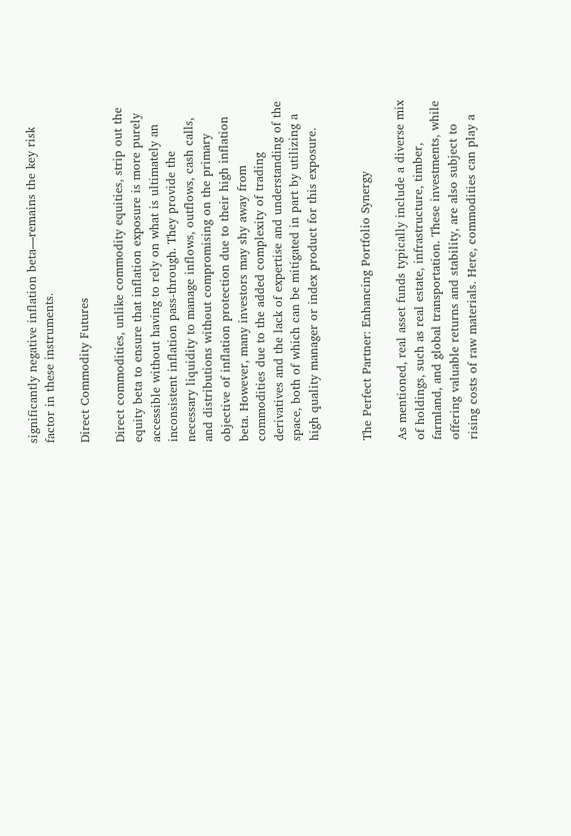significantly negative inflation beta—remains the key risk factor in these instruments.

Direct Commodity Futures

Direct commodities, unlike commodity equities, strip out the equity beta to ensure that inflation exposure is more purely accessible without having to rely on what is ultimately an inconsistent inflation pass-through. They provide the necessary liquidity to manage inflows, outflows, cash calls, and distributions without compromising on the primary objective of inflation protection due to their high inflation beta. However, many investors may shy away from commodities due to the added complexity of trading derivatives and the lack of expertise and understanding of the space, both of which can be mitigated in part by utilizing a high quality manager or index product for this exposure.


The Perfect Partner: Enhancing Portfolio Synergy

As mentioned, real asset funds typically include a diverse mix of holdings, such as real estate, infrastructure, timber, farmland, and global transportation. These investments, while offering valuable returns and stability, are also subject to rising costs of raw materials. Here, commodities can play a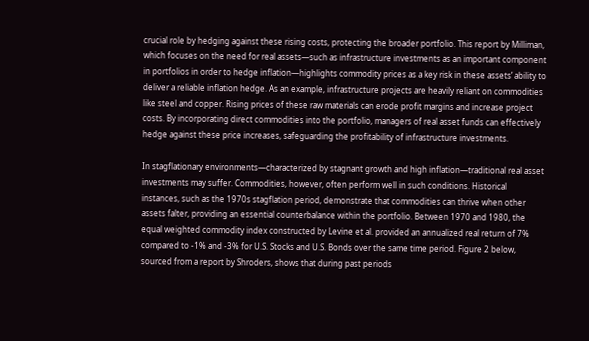crucial role by hedging against these rising costs, protecting the broader portfolio. This report by Milliman, which focuses on the need for real assets—such as infrastructure investments as an important component in portfolios in order to hedge inflation—highlights commodity prices as a key risk in these assets’ ability to deliver a reliable inflation hedge. As an example, infrastructure projects are heavily reliant on commodities like steel and copper. Rising prices of these raw materials can erode profit margins and increase project costs. By incorporating direct commodities into the portfolio, managers of real asset funds can effectively hedge against these price increases, safeguarding the profitability of infrastructure investments.

In stagflationary environments—characterized by stagnant growth and high inflation—traditional real asset investments may suffer. Commodities, however, often perform well in such conditions. Historical instances, such as the 1970s stagflation period, demonstrate that commodities can thrive when other assets falter, providing an essential counterbalance within the portfolio. Between 1970 and 1980, the equal weighted commodity index constructed by Levine et al. provided an annualized real return of 7% compared to -1% and -3% for U.S. Stocks and U.S. Bonds over the same time period. Figure 2 below, sourced from a report by Shroders, shows that during past periods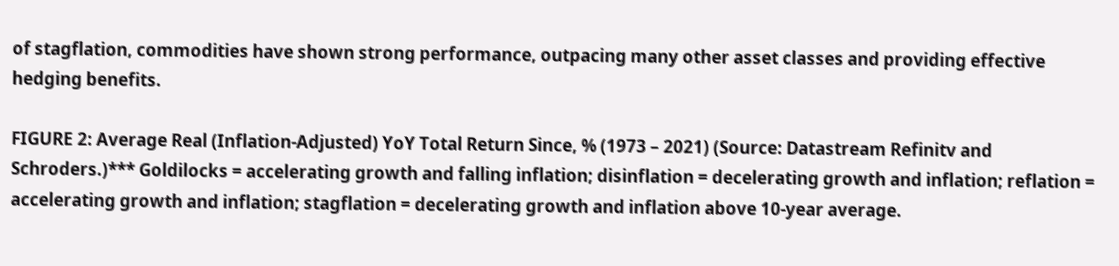of stagflation, commodities have shown strong performance, outpacing many other asset classes and providing effective hedging benefits.

FIGURE 2: Average Real (Inflation-Adjusted) YoY Total Return Since, % (1973 – 2021) (Source: Datastream Refinitv and Schroders.)*** Goldilocks = accelerating growth and falling inflation; disinflation = decelerating growth and inflation; reflation = accelerating growth and inflation; stagflation = decelerating growth and inflation above 10-year average.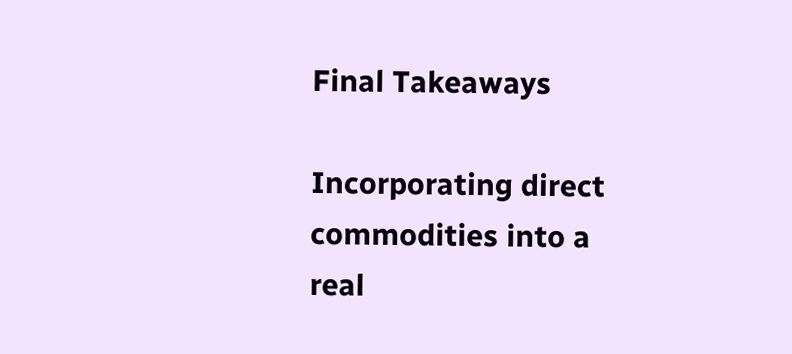Final Takeaways

Incorporating direct commodities into a real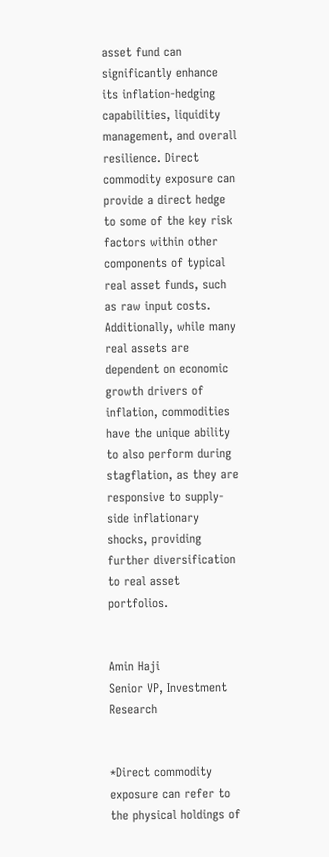asset fund can significantly enhance its inflation-hedging capabilities, liquidity management, and overall resilience. Direct commodity exposure can provide a direct hedge to some of the key risk factors within other components of typical real asset funds, such as raw input costs. Additionally, while many real assets are dependent on economic growth drivers of inflation, commodities have the unique ability to also perform during stagflation, as they are responsive to supply-side inflationary shocks, providing further diversification to real asset portfolios.


Amin Haji
Senior VP, Investment Research


*Direct commodity exposure can refer to the physical holdings of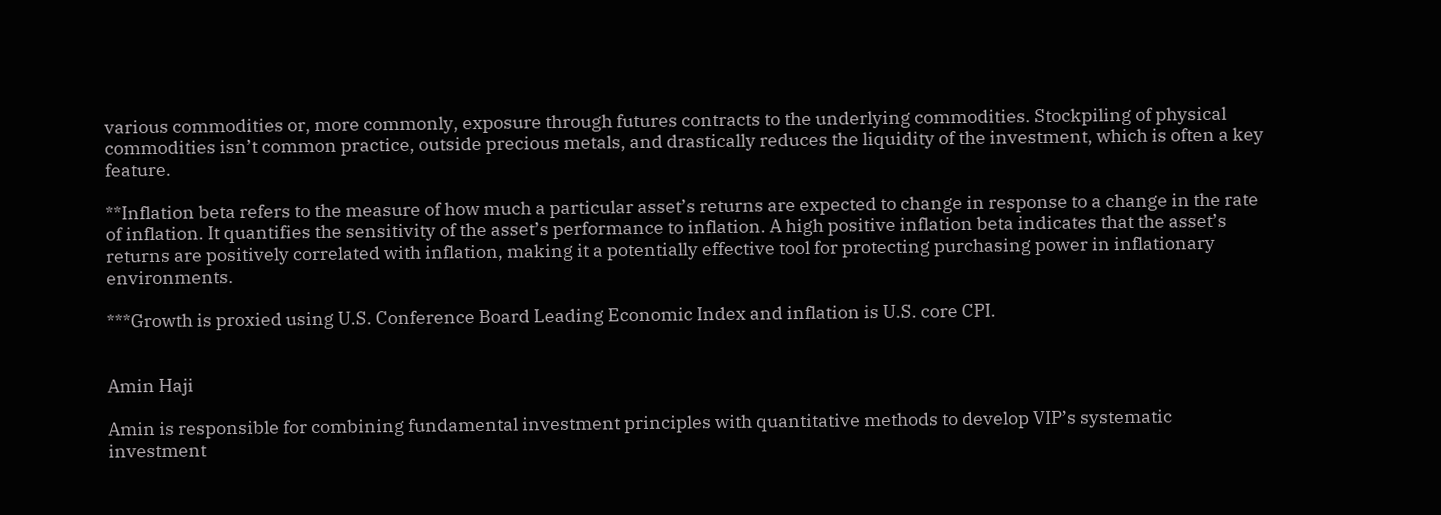various commodities or, more commonly, exposure through futures contracts to the underlying commodities. Stockpiling of physical commodities isn’t common practice, outside precious metals, and drastically reduces the liquidity of the investment, which is often a key feature.

**Inflation beta refers to the measure of how much a particular asset’s returns are expected to change in response to a change in the rate of inflation. It quantifies the sensitivity of the asset’s performance to inflation. A high positive inflation beta indicates that the asset’s returns are positively correlated with inflation, making it a potentially effective tool for protecting purchasing power in inflationary environments.

***Growth is proxied using U.S. Conference Board Leading Economic Index and inflation is U.S. core CPI.


Amin Haji

Amin is responsible for combining fundamental investment principles with quantitative methods to develop VIP’s systematic investment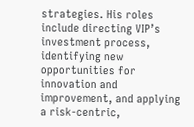strategies. His roles include directing VIP’s investment process, identifying new opportunities for innovation and improvement, and applying a risk-centric,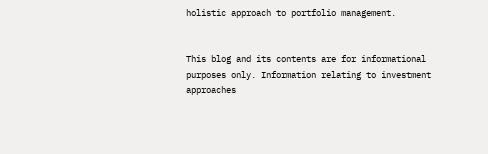holistic approach to portfolio management.


This blog and its contents are for informational purposes only. Information relating to investment approaches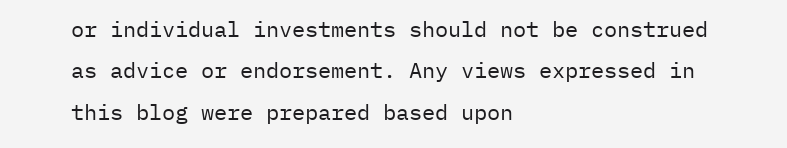or individual investments should not be construed as advice or endorsement. Any views expressed in this blog were prepared based upon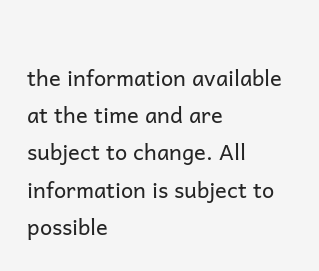the information available at the time and are subject to change. All information is subject to possible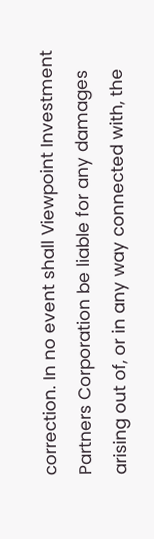correction. In no event shall Viewpoint Investment Partners Corporation be liable for any damages arising out of, or in any way connected with, the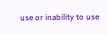use or inability to use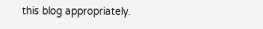this blog appropriately.